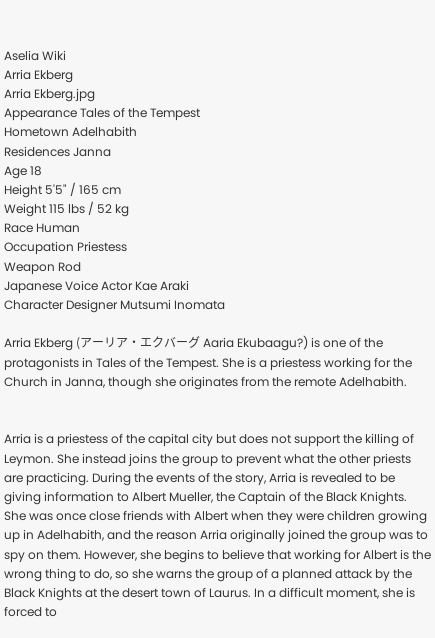Aselia Wiki
Arria Ekberg
Arria Ekberg.jpg
Appearance Tales of the Tempest
Hometown Adelhabith
Residences Janna
Age 18
Height 5'5" / 165 cm
Weight 115 lbs / 52 kg
Race Human
Occupation Priestess
Weapon Rod
Japanese Voice Actor Kae Araki
Character Designer Mutsumi Inomata

Arria Ekberg (アーリア・エクバーグ Aaria Ekubaagu?) is one of the protagonists in Tales of the Tempest. She is a priestess working for the Church in Janna, though she originates from the remote Adelhabith.


Arria is a priestess of the capital city but does not support the killing of Leymon. She instead joins the group to prevent what the other priests are practicing. During the events of the story, Arria is revealed to be giving information to Albert Mueller, the Captain of the Black Knights. She was once close friends with Albert when they were children growing up in Adelhabith, and the reason Arria originally joined the group was to spy on them. However, she begins to believe that working for Albert is the wrong thing to do, so she warns the group of a planned attack by the Black Knights at the desert town of Laurus. In a difficult moment, she is forced to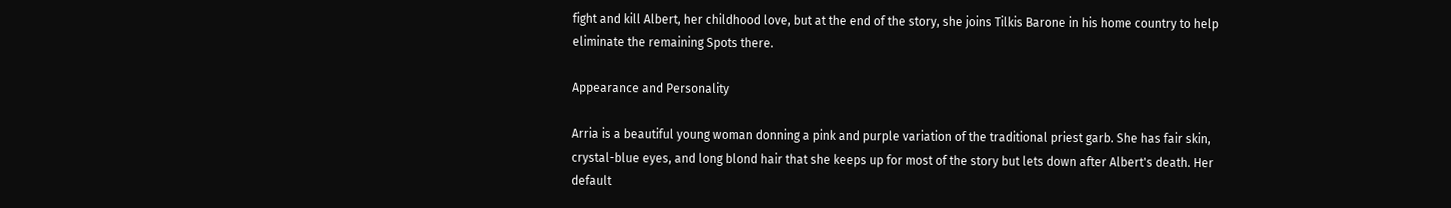fight and kill Albert, her childhood love, but at the end of the story, she joins Tilkis Barone in his home country to help eliminate the remaining Spots there.

Appearance and Personality

Arria is a beautiful young woman donning a pink and purple variation of the traditional priest garb. She has fair skin, crystal-blue eyes, and long blond hair that she keeps up for most of the story but lets down after Albert's death. Her default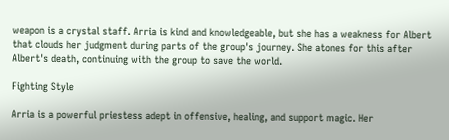weapon is a crystal staff. Arria is kind and knowledgeable, but she has a weakness for Albert that clouds her judgment during parts of the group's journey. She atones for this after Albert's death, continuing with the group to save the world.

Fighting Style

Arria is a powerful priestess adept in offensive, healing, and support magic. Her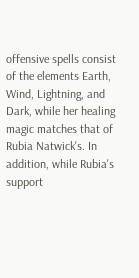offensive spells consist of the elements Earth, Wind, Lightning, and Dark, while her healing magic matches that of Rubia Natwick's. In addition, while Rubia's support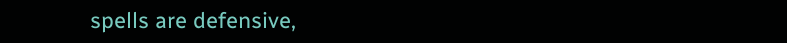spells are defensive,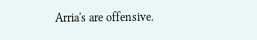Arria's are offensive.